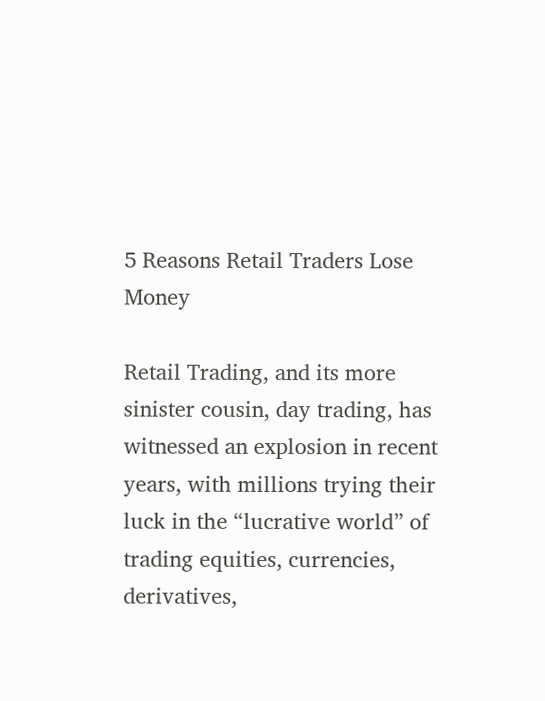5 Reasons Retail Traders Lose Money

Retail Trading, and its more sinister cousin, day trading, has witnessed an explosion in recent years, with millions trying their luck in the “lucrative world” of trading equities, currencies, derivatives,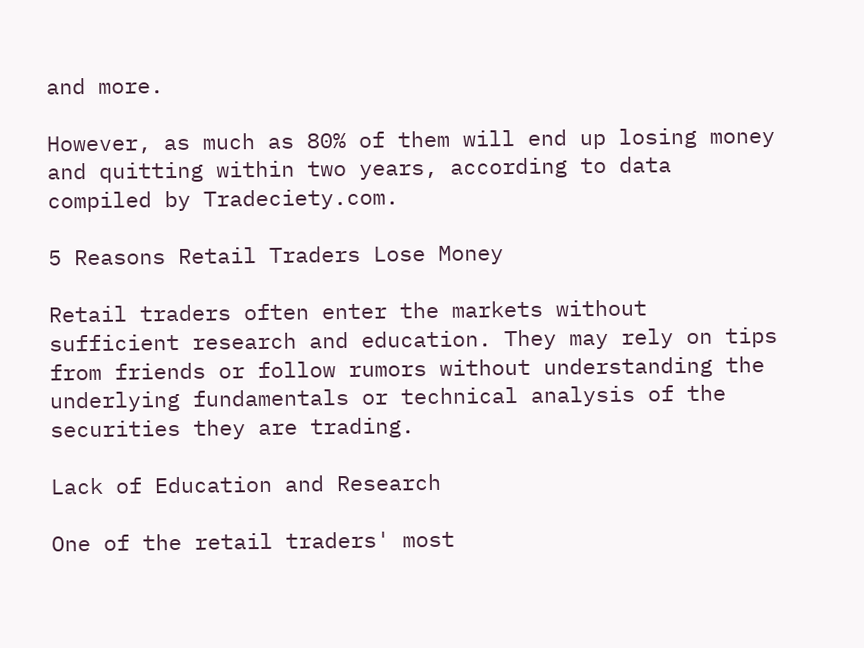and more.

However, as much as 80% of them will end up losing money and quitting within two years, according to data compiled by Tradeciety.com.

5 Reasons Retail Traders Lose Money

Retail traders often enter the markets without sufficient research and education. They may rely on tips from friends or follow rumors without understanding the underlying fundamentals or technical analysis of the securities they are trading.

Lack of Education and Research

One of the retail traders' most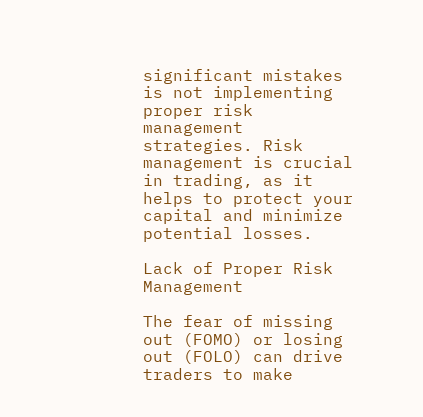significant mistakes is not implementing proper risk management strategies. Risk management is crucial in trading, as it helps to protect your capital and minimize potential losses.

Lack of Proper Risk Management

The fear of missing out (FOMO) or losing out (FOLO) can drive traders to make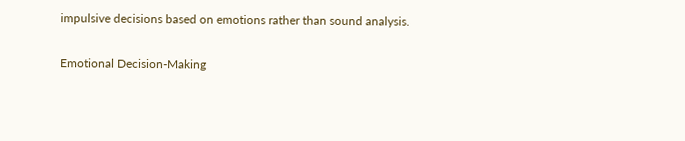impulsive decisions based on emotions rather than sound analysis.

Emotional Decision-Making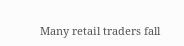Many retail traders fall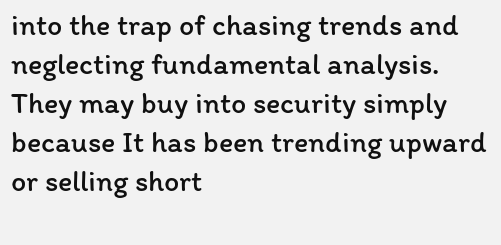into the trap of chasing trends and neglecting fundamental analysis. They may buy into security simply because It has been trending upward or selling short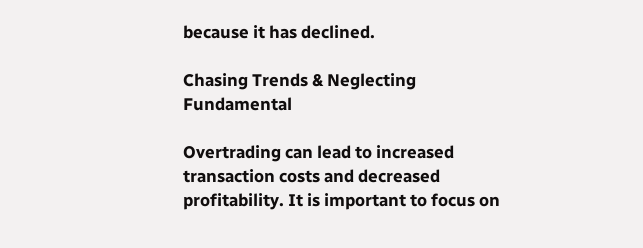because it has declined.

Chasing Trends & Neglecting Fundamental

Overtrading can lead to increased transaction costs and decreased profitability. It is important to focus on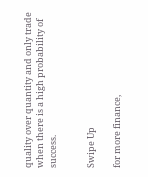quality over quantity and only trade when there is a high probability of success.


Swipe Up

for more finance,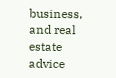business, and real estate advice